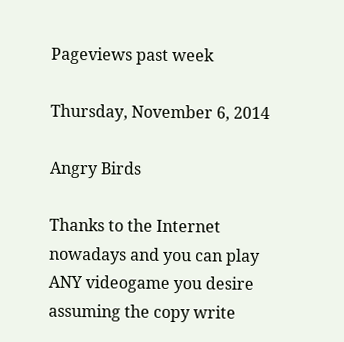Pageviews past week

Thursday, November 6, 2014

Angry Birds

Thanks to the Internet nowadays and you can play ANY videogame you desire assuming the copy write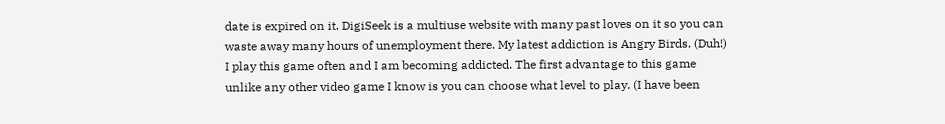date is expired on it. DigiSeek is a multiuse website with many past loves on it so you can waste away many hours of unemployment there. My latest addiction is Angry Birds. (Duh!) I play this game often and I am becoming addicted. The first advantage to this game unlike any other video game I know is you can choose what level to play. (I have been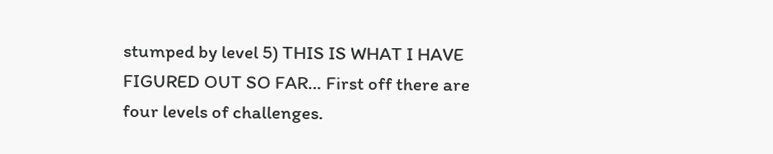stumped by level 5) THIS IS WHAT I HAVE FIGURED OUT SO FAR… First off there are four levels of challenges.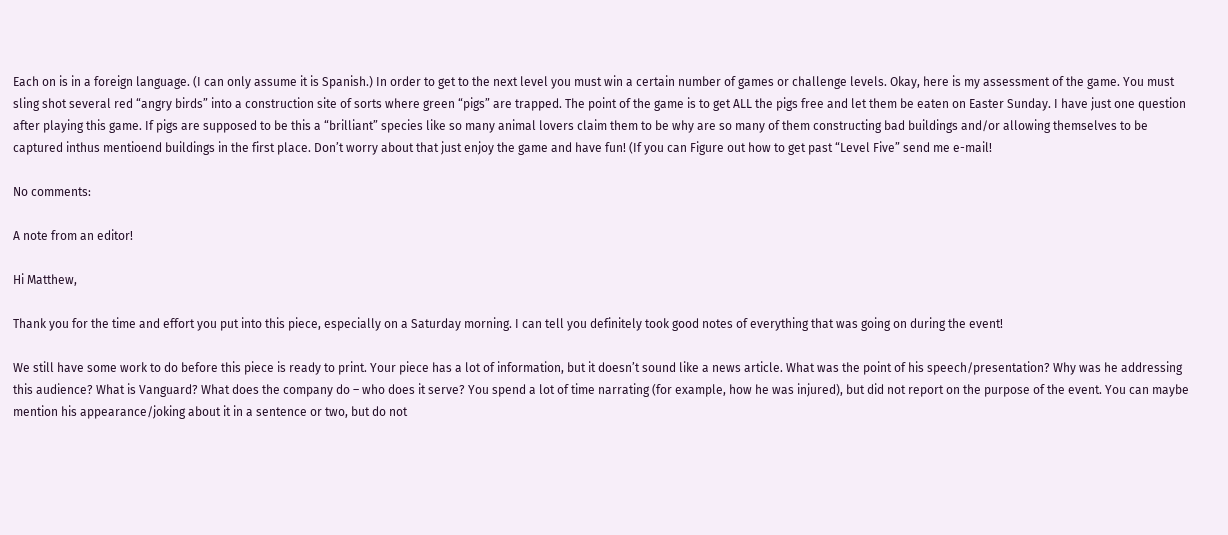Each on is in a foreign language. (I can only assume it is Spanish.) In order to get to the next level you must win a certain number of games or challenge levels. Okay, here is my assessment of the game. You must sling shot several red “angry birds” into a construction site of sorts where green “pigs” are trapped. The point of the game is to get ALL the pigs free and let them be eaten on Easter Sunday. I have just one question after playing this game. If pigs are supposed to be this a “brilliant” species like so many animal lovers claim them to be why are so many of them constructing bad buildings and/or allowing themselves to be captured inthus mentioend buildings in the first place. Don’t worry about that just enjoy the game and have fun! (If you can Figure out how to get past “Level Five” send me e-mail!

No comments:

A note from an editor!

Hi Matthew,

Thank you for the time and effort you put into this piece, especially on a Saturday morning. I can tell you definitely took good notes of everything that was going on during the event!

We still have some work to do before this piece is ready to print. Your piece has a lot of information, but it doesn’t sound like a news article. What was the point of his speech/presentation? Why was he addressing this audience? What is Vanguard? What does the company do – who does it serve? You spend a lot of time narrating (for example, how he was injured), but did not report on the purpose of the event. You can maybe mention his appearance/joking about it in a sentence or two, but do not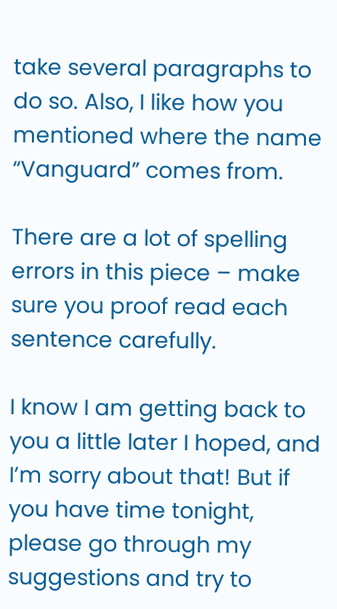take several paragraphs to do so. Also, I like how you mentioned where the name “Vanguard” comes from.

There are a lot of spelling errors in this piece – make sure you proof read each sentence carefully.

I know I am getting back to you a little later I hoped, and I’m sorry about that! But if you have time tonight, please go through my suggestions and try to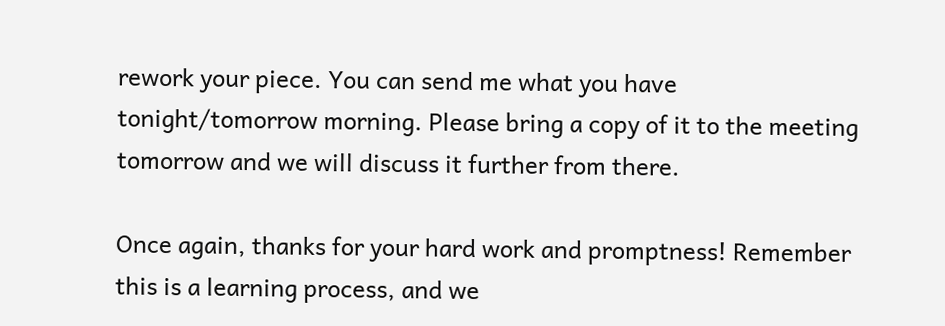rework your piece. You can send me what you have tonight/tomorrow morning. Please bring a copy of it to the meeting tomorrow and we will discuss it further from there.

Once again, thanks for your hard work and promptness! Remember this is a learning process, and we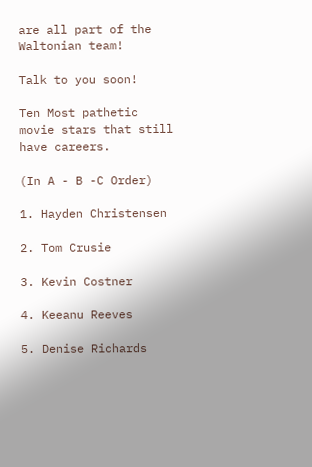are all part of the Waltonian team!

Talk to you soon!

Ten Most pathetic movie stars that still have careers.

(In A - B -C Order)

1. Hayden Christensen

2. Tom Crusie

3. Kevin Costner

4. Keeanu Reeves

5. Denise Richards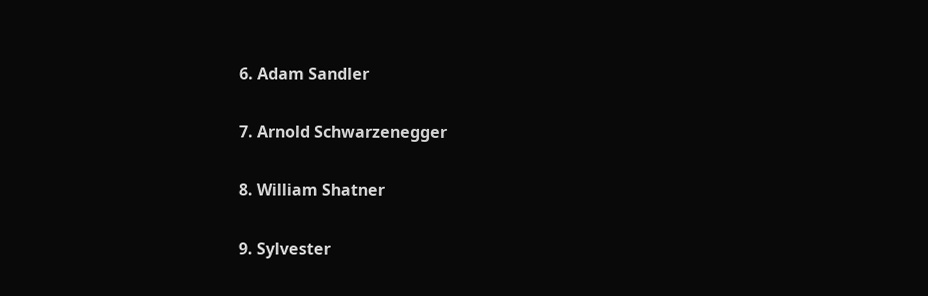6. Adam Sandler

7. Arnold Schwarzenegger

8. William Shatner

9. Sylvester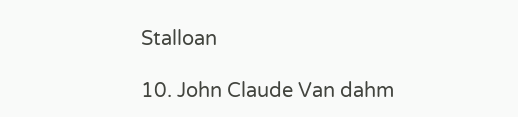Stalloan

10. John Claude Van dahm